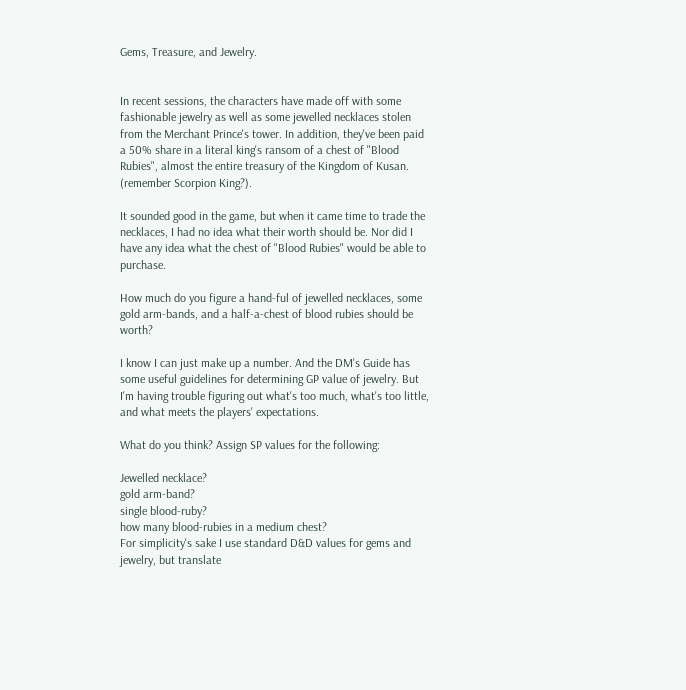Gems, Treasure, and Jewelry.


In recent sessions, the characters have made off with some fashionable jewelry as well as some jewelled necklaces stolen from the Merchant Prince's tower. In addition, they've been paid a 50% share in a literal king's ransom of a chest of "Blood Rubies", almost the entire treasury of the Kingdom of Kusan. (remember Scorpion King?).

It sounded good in the game, but when it came time to trade the necklaces, I had no idea what their worth should be. Nor did I have any idea what the chest of "Blood Rubies" would be able to purchase.

How much do you figure a hand-ful of jewelled necklaces, some gold arm-bands, and a half-a-chest of blood rubies should be worth?

I know I can just make up a number. And the DM's Guide has some useful guidelines for determining GP value of jewelry. But I'm having trouble figuring out what's too much, what's too little, and what meets the players' expectations.

What do you think? Assign SP values for the following:

Jewelled necklace?
gold arm-band?
single blood-ruby?
how many blood-rubies in a medium chest?
For simplicity's sake I use standard D&D values for gems and jewelry, but translate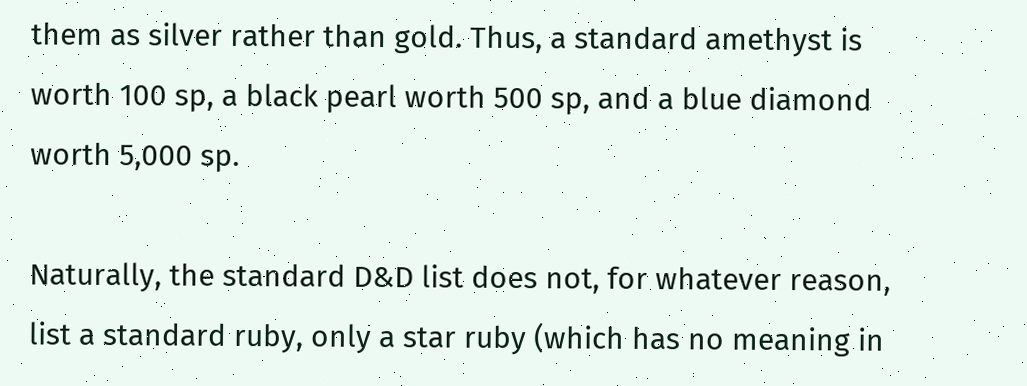them as silver rather than gold. Thus, a standard amethyst is worth 100 sp, a black pearl worth 500 sp, and a blue diamond worth 5,000 sp.

Naturally, the standard D&D list does not, for whatever reason, list a standard ruby, only a star ruby (which has no meaning in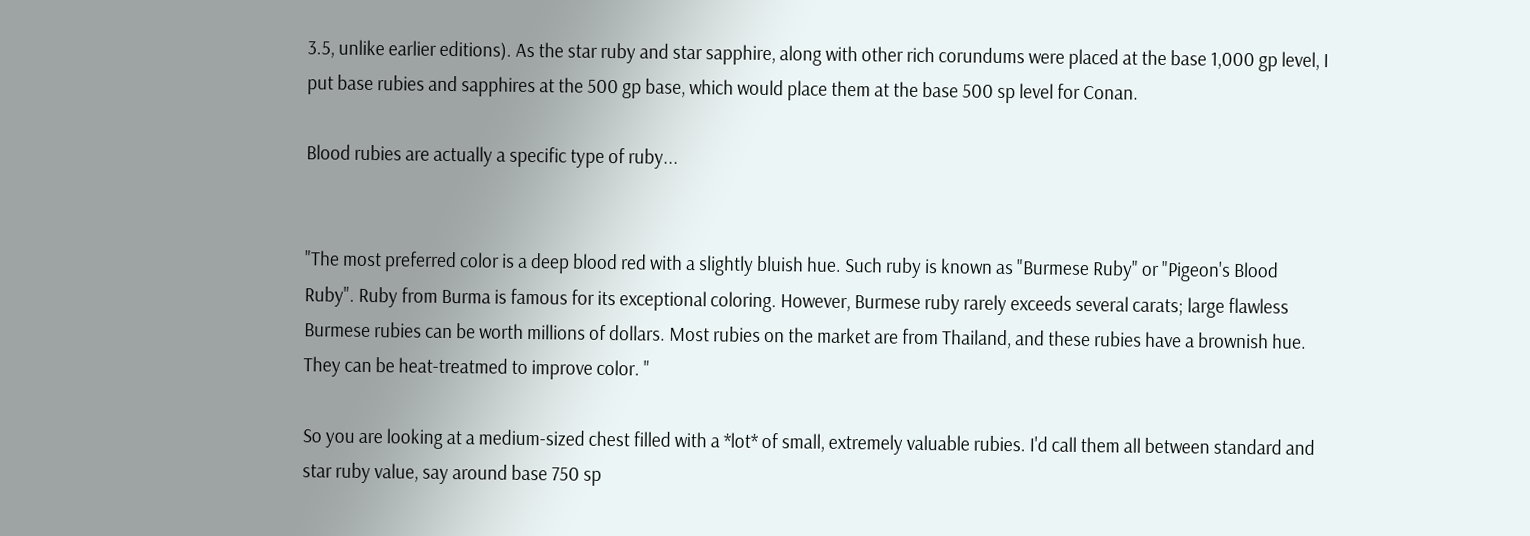3.5, unlike earlier editions). As the star ruby and star sapphire, along with other rich corundums were placed at the base 1,000 gp level, I put base rubies and sapphires at the 500 gp base, which would place them at the base 500 sp level for Conan.

Blood rubies are actually a specific type of ruby...


"The most preferred color is a deep blood red with a slightly bluish hue. Such ruby is known as "Burmese Ruby" or "Pigeon's Blood Ruby". Ruby from Burma is famous for its exceptional coloring. However, Burmese ruby rarely exceeds several carats; large flawless Burmese rubies can be worth millions of dollars. Most rubies on the market are from Thailand, and these rubies have a brownish hue. They can be heat-treatmed to improve color. "

So you are looking at a medium-sized chest filled with a *lot* of small, extremely valuable rubies. I'd call them all between standard and star ruby value, say around base 750 sp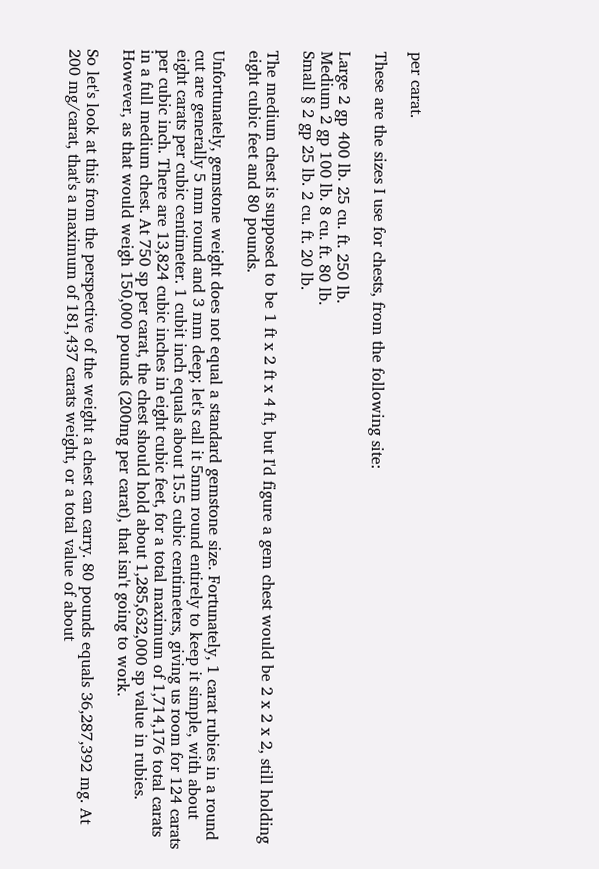per carat.

These are the sizes I use for chests, from the following site:

Large 2 gp 400 lb. 25 cu. ft. 250 lb.
Medium 2 gp 100 lb. 8 cu. ft. 80 lb.
Small § 2 gp 25 lb. 2 cu. ft. 20 lb.

The medium chest is supposed to be 1 ft x 2 ft x 4 ft, but I'd figure a gem chest would be 2 x 2 x 2, still holding eight cubic feet and 80 pounds.

Unfortunately, gemstone weight does not equal a standard gemstone size. Fortunately, 1 carat rubies in a round cut are generally 5 mm round and 3 mm deep; let's call it 5mm round entirely to keep it simple, with about eight carats per cubic centimeter. 1 cubit inch equals about 15.5 cubic centimeters, giving us room for 124 carats per cubic inch. There are 13,824 cubic inches in eight cubic feet, for a total maximum of 1,714,176 total carats in a full medium chest. At 750 sp per carat, the chest should hold about 1,285,632,000 sp value in rubies. However, as that would weigh 150,000 pounds (200mg per carat), that isn't going to work.

So let's look at this from the perspective of the weight a chest can carry. 80 pounds equals 36,287,392 mg. At 200 mg/carat, that's a maximum of 181,437 carats weight, or a total value of about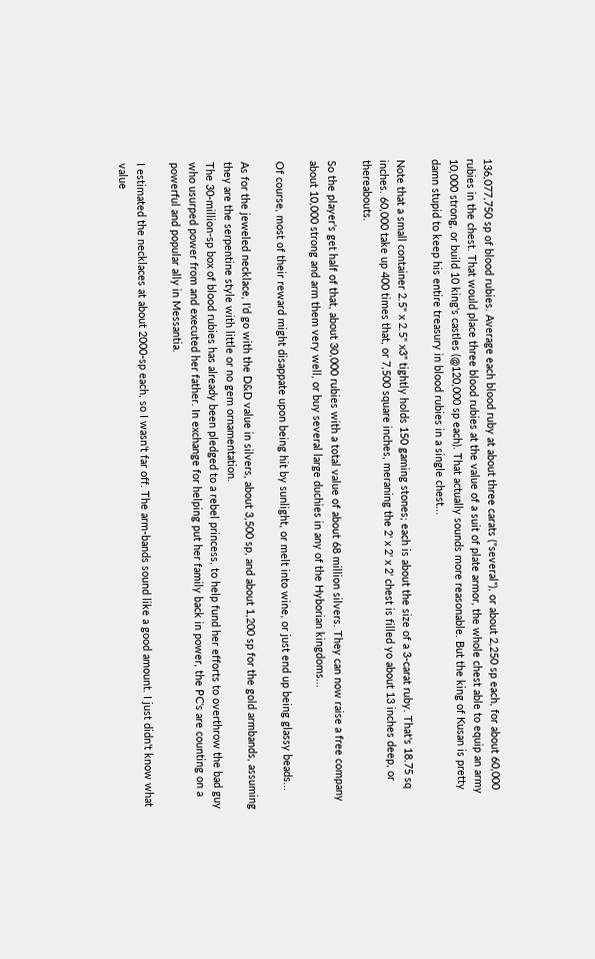136,077,750 sp of blood rubies. Average each blood ruby at about three carats ("several"), or about 2,250 sp each, for about 60,000 rubies in the chest. That would place three blood rubies at the value of a suit of plate armor, the whole chest able to equip an army 10,000 strong, or build 10 king's castles (@120,000 sp each). That actually sounds more reasonable. But the king of Kusan is pretty damn stupid to keep his entire treasury in blood rubies in a single chest...

Note that a small container 2.5" x 2.5" x3" tightly holds 150 gaming stones; each is about the size of a 3-carat ruby. That's 18.75 sq inches. 60,000 take up 400 times that, or 7,500 square inches, meraning the 2' x 2' x 2' chest is filled yo about 13 inches deep, or thereabouts.

So the player's get half of that, about 30,000 rubies with a total value of about 68 million silvers. They can now raise a free company about 10,000 strong and arm them very well, or buy several large duchies in any of the Hyborian kingdoms...

Of course, most of their reward might disappate upon being hit by sunlight, or melt into wine, or just end up being glassy beads...

As for the jeweled necklace, I'd go with the D&D value in silvers, about 3,500 sp, and about 1,200 sp for the gold armbands, assuming they are the serpentine style with little or no gem ornamentation.
The 30-million-sp box of blood rubies has already been pledged to a rebel princess, to help fund her efforts to overthrow the bad guy who usurped power from and executed her father. In exchange for helping put her family back in power, the PC's are counting on a powerful and popular ally in Messantia.

I estimated the necklaces at about 2000-sp each, so I wasn't far off. The arm-bands sound like a good amount. I just didn't know what value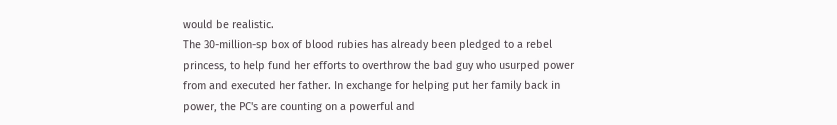would be realistic.
The 30-million-sp box of blood rubies has already been pledged to a rebel princess, to help fund her efforts to overthrow the bad guy who usurped power from and executed her father. In exchange for helping put her family back in power, the PC's are counting on a powerful and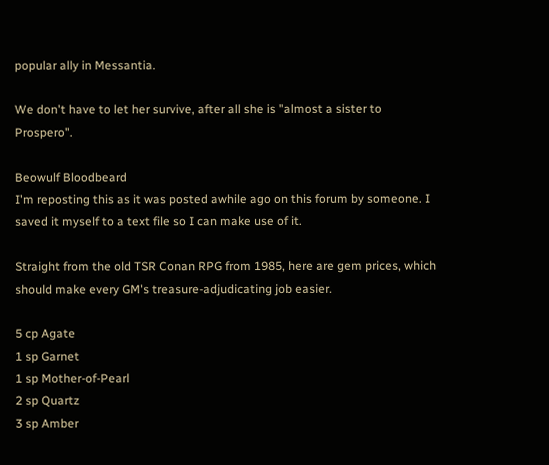popular ally in Messantia.

We don't have to let her survive, after all she is "almost a sister to Prospero".

Beowulf Bloodbeard
I'm reposting this as it was posted awhile ago on this forum by someone. I saved it myself to a text file so I can make use of it.

Straight from the old TSR Conan RPG from 1985, here are gem prices, which should make every GM's treasure-adjudicating job easier.

5 cp Agate
1 sp Garnet
1 sp Mother-of-Pearl
2 sp Quartz
3 sp Amber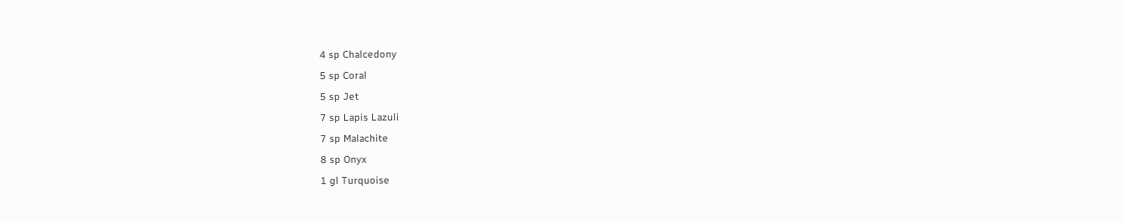4 sp Chalcedony
5 sp Coral
5 sp Jet
7 sp Lapis Lazuli
7 sp Malachite
8 sp Onyx
1 gl Turquoise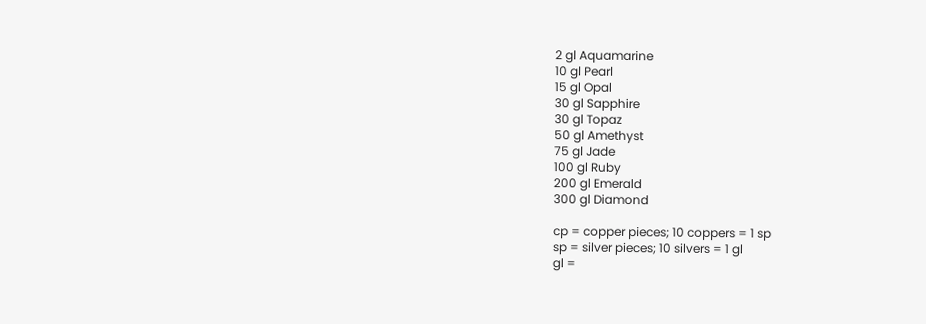2 gl Aquamarine
10 gl Pearl
15 gl Opal
30 gl Sapphire
30 gl Topaz
50 gl Amethyst
75 gl Jade
100 gl Ruby
200 gl Emerald
300 gl Diamond

cp = copper pieces; 10 coppers = 1 sp
sp = silver pieces; 10 silvers = 1 gl
gl =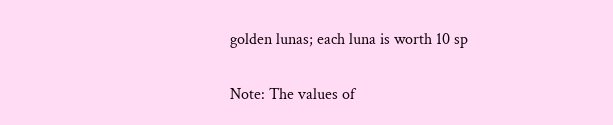golden lunas; each luna is worth 10 sp

Note: The values of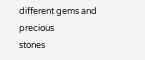different gems and precious
stones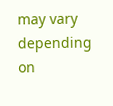may vary depending on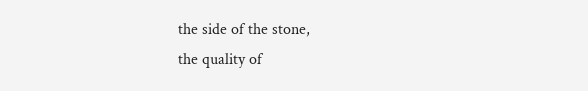the side of the stone,
the quality of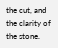the cut, and the clarity of the stone.